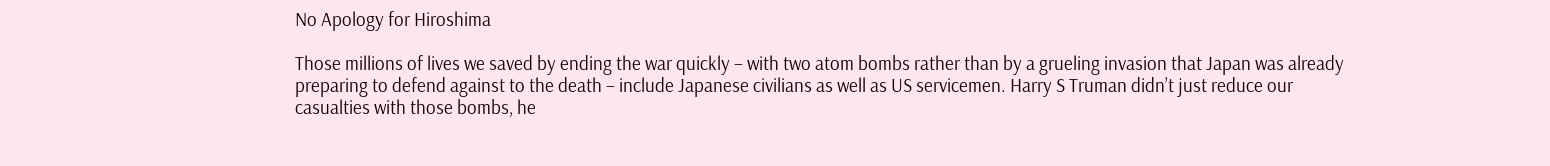No Apology for Hiroshima

Those millions of lives we saved by ending the war quickly – with two atom bombs rather than by a grueling invasion that Japan was already preparing to defend against to the death – include Japanese civilians as well as US servicemen. Harry S Truman didn’t just reduce our casualties with those bombs, he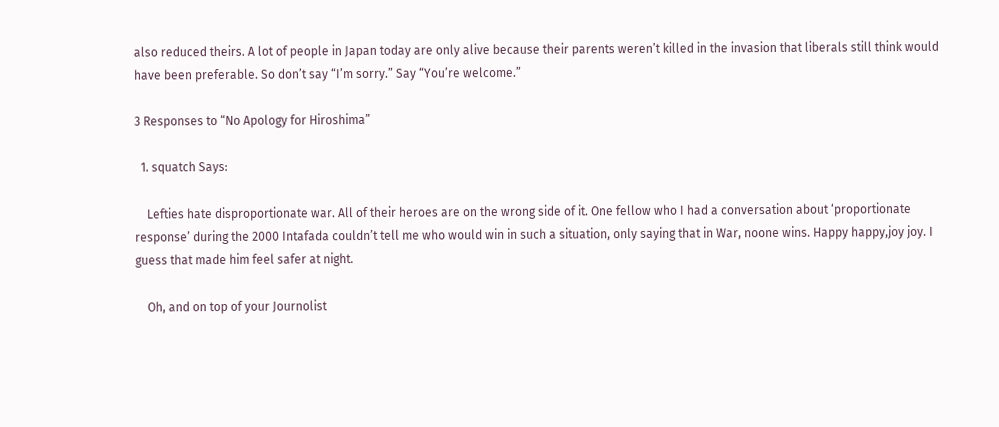also reduced theirs. A lot of people in Japan today are only alive because their parents weren’t killed in the invasion that liberals still think would have been preferable. So don’t say “I’m sorry.” Say “You’re welcome.”

3 Responses to “No Apology for Hiroshima”

  1. squatch Says:

    Lefties hate disproportionate war. All of their heroes are on the wrong side of it. One fellow who I had a conversation about ‘proportionate response’ during the 2000 Intafada couldn’t tell me who would win in such a situation, only saying that in War, noone wins. Happy happy,joy joy. I guess that made him feel safer at night.

    Oh, and on top of your Journolist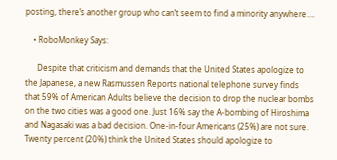posting, there’s another group who can’t seem to find a minority anywhere….

    • RoboMonkey Says:

      Despite that criticism and demands that the United States apologize to the Japanese, a new Rasmussen Reports national telephone survey finds that 59% of American Adults believe the decision to drop the nuclear bombs on the two cities was a good one. Just 16% say the A-bombing of Hiroshima and Nagasaki was a bad decision. One-in-four Americans (25%) are not sure. Twenty percent (20%) think the United States should apologize to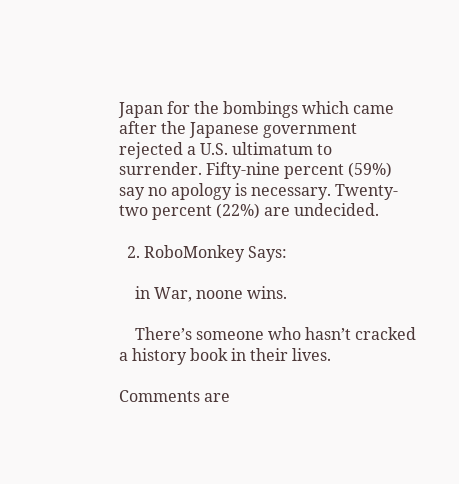Japan for the bombings which came after the Japanese government rejected a U.S. ultimatum to surrender. Fifty-nine percent (59%) say no apology is necessary. Twenty-two percent (22%) are undecided.

  2. RoboMonkey Says:

    in War, noone wins.

    There’s someone who hasn’t cracked a history book in their lives.

Comments are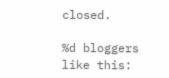closed.

%d bloggers like this: